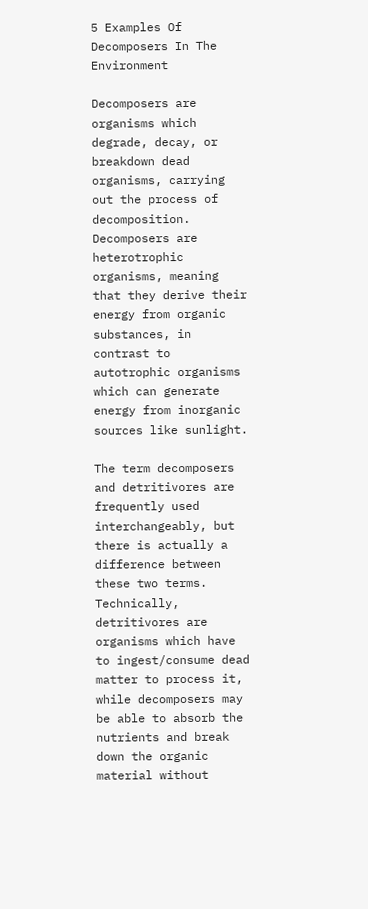5 Examples Of Decomposers In The Environment

Decomposers are organisms which degrade, decay, or breakdown dead organisms, carrying out the process of decomposition. Decomposers are heterotrophic organisms, meaning that they derive their energy from organic substances, in contrast to autotrophic organisms which can generate energy from inorganic sources like sunlight.

The term decomposers and detritivores are frequently used interchangeably, but there is actually a difference between these two terms. Technically, detritivores are organisms which have to ingest/consume dead matter to process it, while decomposers may be able to absorb the nutrients and break down the organic material without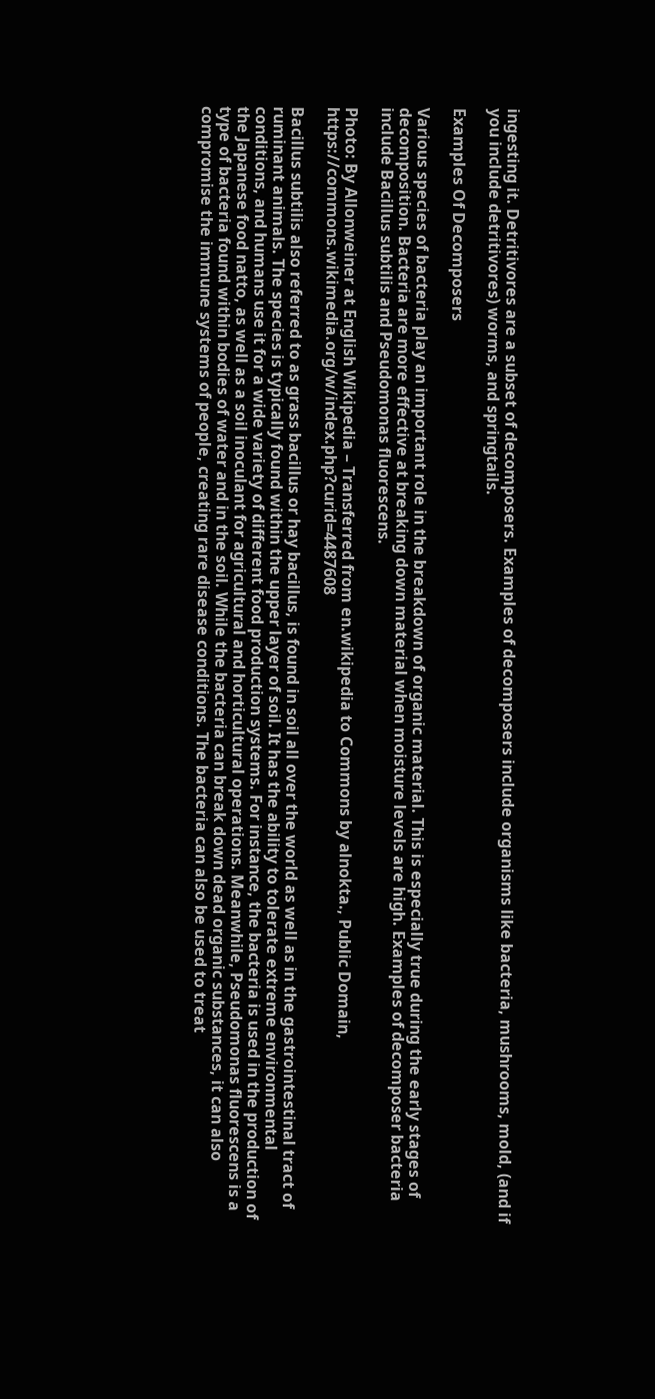ingesting it. Detritivores are a subset of decomposers. Examples of decomposers include organisms like bacteria, mushrooms, mold, (and if you include detritivores) worms, and springtails.

Examples Of Decomposers

Various species of bacteria play an important role in the breakdown of organic material. This is especially true during the early stages of decomposition. Bacteria are more effective at breaking down material when moisture levels are high. Examples of decomposer bacteria include Bacillus subtilis and Pseudomonas fluorescens.

Photo: By Allonweiner at English Wikipedia – Transferred from en.wikipedia to Commons by alnokta., Public Domain, https://commons.wikimedia.org/w/index.php?curid=4487608

Bacillus subtilis also referred to as grass bacillus or hay bacillus, is found in soil all over the world as well as in the gastrointestinal tract of ruminant animals. The species is typically found within the upper layer of soil. It has the ability to tolerate extreme environmental conditions, and humans use it for a wide variety of different food production systems. For instance, the bacteria is used in the production of the Japanese food natto, as well as a soil inoculant for agricultural and horticultural operations. Meanwhile, Pseudomonas fluorescens is a type of bacteria found within bodies of water and in the soil. While the bacteria can break down dead organic substances, it can also compromise the immune systems of people, creating rare disease conditions. The bacteria can also be used to treat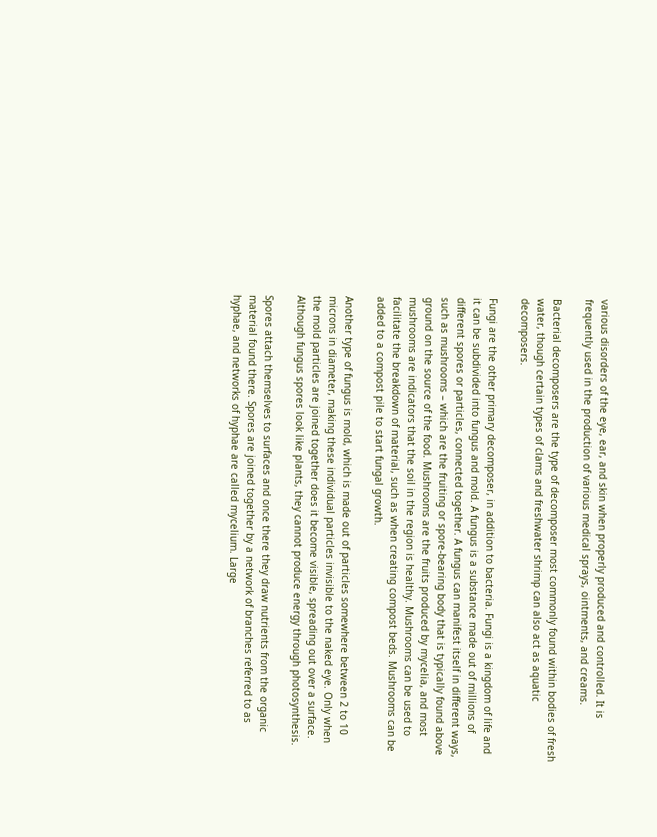various disorders of the eye, ear, and skin when properly produced and controlled. It is frequently used in the production of various medical sprays, ointments, and creams.

Bacterial decomposers are the type of decomposer most commonly found within bodies of fresh water, though certain types of clams and freshwater shrimp can also act as aquatic decomposers.

Fungi are the other primary decomposer, in addition to bacteria. Fungi is a kingdom of life and it can be subdivided into fungus and mold. A fungus is a substance made out of millions of different spores or particles, connected together. A fungus can manifest itself in different ways, such as mushrooms – which are the fruiting or spore-bearing body that is typically found above ground on the source of the food. Mushrooms are the fruits produced by mycelia, and most mushrooms are indicators that the soil in the region is healthy. Mushrooms can be used to facilitate the breakdown of material, such as when creating compost beds. Mushrooms can be added to a compost pile to start fungal growth.

Another type of fungus is mold, which is made out of particles somewhere between 2 to 10 microns in diameter, making these individual particles invisible to the naked eye. Only when the mold particles are joined together does it become visible, spreading out over a surface. Although fungus spores look like plants, they cannot produce energy through photosynthesis.

Spores attach themselves to surfaces and once there they draw nutrients from the organic material found there. Spores are joined together by a network of branches referred to as hyphae, and networks of hyphae are called mycelium. Large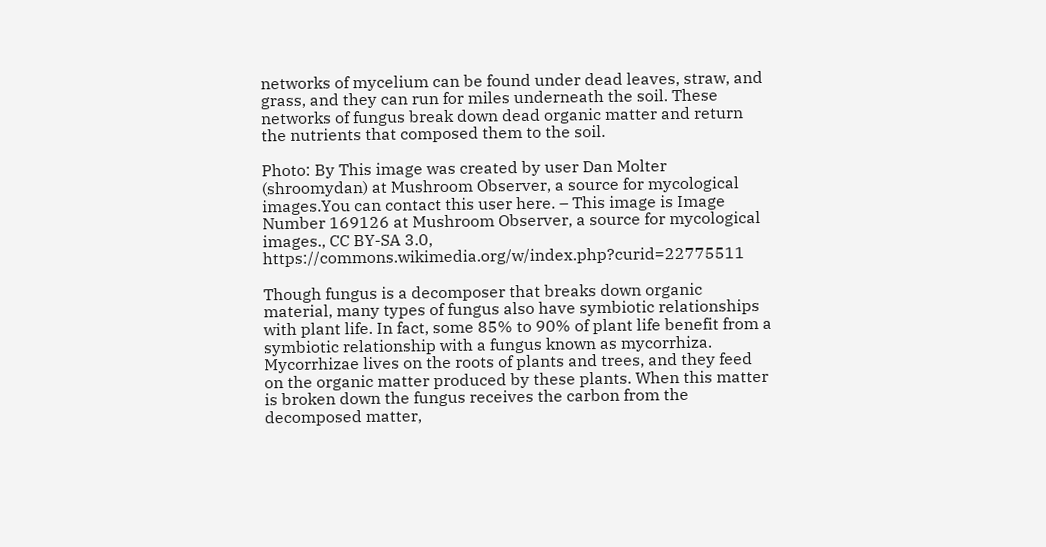networks of mycelium can be found under dead leaves, straw, and grass, and they can run for miles underneath the soil. These networks of fungus break down dead organic matter and return the nutrients that composed them to the soil.

Photo: By This image was created by user Dan Molter (shroomydan) at Mushroom Observer, a source for mycological images.You can contact this user here. – This image is Image Number 169126 at Mushroom Observer, a source for mycological images., CC BY-SA 3.0, https://commons.wikimedia.org/w/index.php?curid=22775511

Though fungus is a decomposer that breaks down organic material, many types of fungus also have symbiotic relationships with plant life. In fact, some 85% to 90% of plant life benefit from a symbiotic relationship with a fungus known as mycorrhiza. Mycorrhizae lives on the roots of plants and trees, and they feed on the organic matter produced by these plants. When this matter is broken down the fungus receives the carbon from the decomposed matter,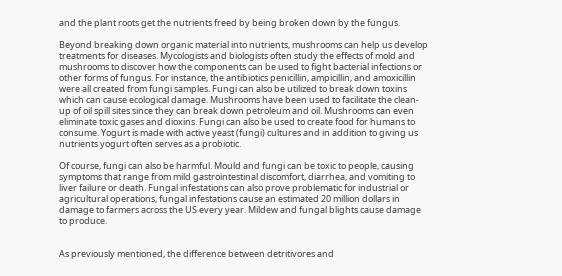and the plant roots get the nutrients freed by being broken down by the fungus.

Beyond breaking down organic material into nutrients, mushrooms can help us develop treatments for diseases. Mycologists and biologists often study the effects of mold and mushrooms to discover how the components can be used to fight bacterial infections or other forms of fungus. For instance, the antibiotics penicillin, ampicillin, and amoxicillin were all created from fungi samples. Fungi can also be utilized to break down toxins which can cause ecological damage. Mushrooms have been used to facilitate the clean-up of oil spill sites since they can break down petroleum and oil. Mushrooms can even eliminate toxic gases and dioxins. Fungi can also be used to create food for humans to consume. Yogurt is made with active yeast (fungi) cultures and in addition to giving us nutrients yogurt often serves as a probiotic.

Of course, fungi can also be harmful. Mould and fungi can be toxic to people, causing symptoms that range from mild gastrointestinal discomfort, diarrhea, and vomiting to liver failure or death. Fungal infestations can also prove problematic for industrial or agricultural operations, fungal infestations cause an estimated 20 million dollars in damage to farmers across the US every year. Mildew and fungal blights cause damage to produce.


As previously mentioned, the difference between detritivores and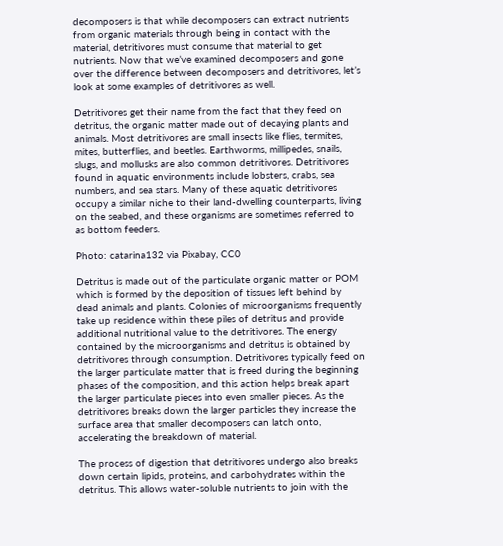decomposers is that while decomposers can extract nutrients from organic materials through being in contact with the material, detritivores must consume that material to get nutrients. Now that we’ve examined decomposers and gone over the difference between decomposers and detritivores, let’s look at some examples of detritivores as well.

Detritivores get their name from the fact that they feed on detritus, the organic matter made out of decaying plants and animals. Most detritivores are small insects like flies, termites, mites, butterflies, and beetles. Earthworms, millipedes, snails, slugs, and mollusks are also common detritivores. Detritivores found in aquatic environments include lobsters, crabs, sea numbers, and sea stars. Many of these aquatic detritivores occupy a similar niche to their land-dwelling counterparts, living on the seabed, and these organisms are sometimes referred to as bottom feeders.

Photo: catarina132 via Pixabay, CC0

Detritus is made out of the particulate organic matter or POM which is formed by the deposition of tissues left behind by dead animals and plants. Colonies of microorganisms frequently take up residence within these piles of detritus and provide additional nutritional value to the detritivores. The energy contained by the microorganisms and detritus is obtained by detritivores through consumption. Detritivores typically feed on the larger particulate matter that is freed during the beginning phases of the composition, and this action helps break apart the larger particulate pieces into even smaller pieces. As the detritivores breaks down the larger particles they increase the surface area that smaller decomposers can latch onto, accelerating the breakdown of material.

The process of digestion that detritivores undergo also breaks down certain lipids, proteins, and carbohydrates within the detritus. This allows water-soluble nutrients to join with the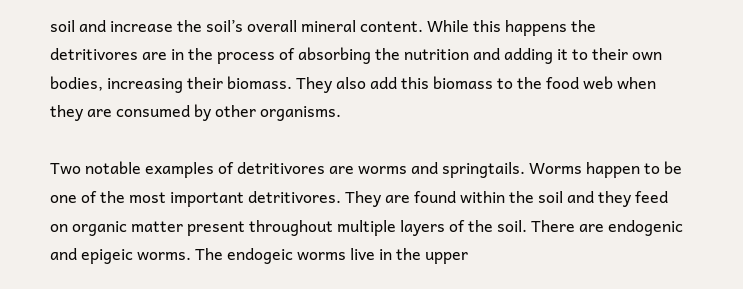soil and increase the soil’s overall mineral content. While this happens the detritivores are in the process of absorbing the nutrition and adding it to their own bodies, increasing their biomass. They also add this biomass to the food web when they are consumed by other organisms.

Two notable examples of detritivores are worms and springtails. Worms happen to be one of the most important detritivores. They are found within the soil and they feed on organic matter present throughout multiple layers of the soil. There are endogenic and epigeic worms. The endogeic worms live in the upper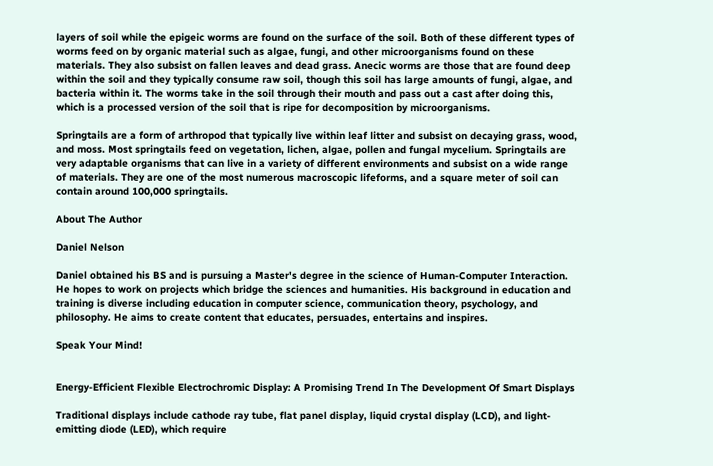layers of soil while the epigeic worms are found on the surface of the soil. Both of these different types of worms feed on by organic material such as algae, fungi, and other microorganisms found on these materials. They also subsist on fallen leaves and dead grass. Anecic worms are those that are found deep within the soil and they typically consume raw soil, though this soil has large amounts of fungi, algae, and bacteria within it. The worms take in the soil through their mouth and pass out a cast after doing this, which is a processed version of the soil that is ripe for decomposition by microorganisms.

Springtails are a form of arthropod that typically live within leaf litter and subsist on decaying grass, wood, and moss. Most springtails feed on vegetation, lichen, algae, pollen and fungal mycelium. Springtails are very adaptable organisms that can live in a variety of different environments and subsist on a wide range of materials. They are one of the most numerous macroscopic lifeforms, and a square meter of soil can contain around 100,000 springtails.

About The Author

Daniel Nelson

Daniel obtained his BS and is pursuing a Master's degree in the science of Human-Computer Interaction. He hopes to work on projects which bridge the sciences and humanities. His background in education and training is diverse including education in computer science, communication theory, psychology, and philosophy. He aims to create content that educates, persuades, entertains and inspires.

Speak Your Mind!


Energy-Efficient Flexible Electrochromic Display: A Promising Trend In The Development Of Smart Displays

Traditional displays include cathode ray tube, flat panel display, liquid crystal display (LCD), and light-emitting diode (LED), which require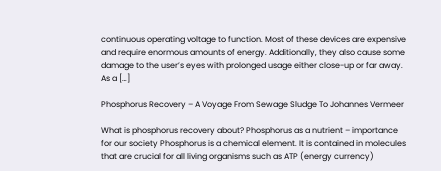continuous operating voltage to function. Most of these devices are expensive and require enormous amounts of energy. Additionally, they also cause some damage to the user’s eyes with prolonged usage either close-up or far away. As a […]

Phosphorus Recovery – A Voyage From Sewage Sludge To Johannes Vermeer

What is phosphorus recovery about? Phosphorus as a nutrient – importance for our society Phosphorus is a chemical element. It is contained in molecules that are crucial for all living organisms such as ATP (energy currency)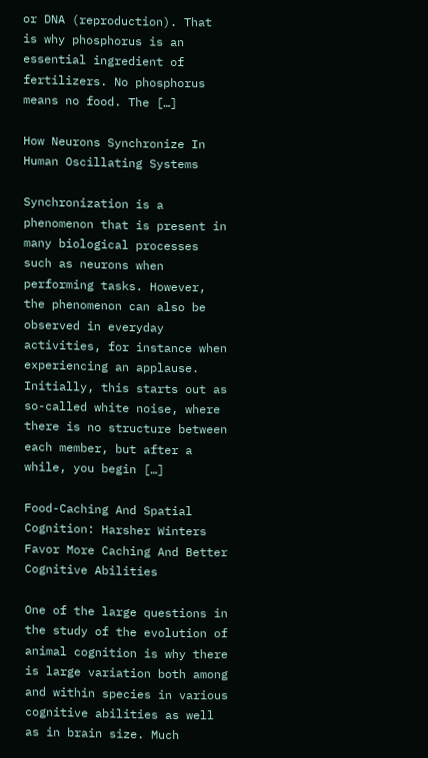or DNA (reproduction). That is why phosphorus is an essential ingredient of fertilizers. No phosphorus means no food. The […]

How Neurons Synchronize In Human Oscillating Systems

Synchronization is a phenomenon that is present in many biological processes such as neurons when performing tasks. However, the phenomenon can also be observed in everyday activities, for instance when experiencing an applause. Initially, this starts out as so-called white noise, where there is no structure between each member, but after a while, you begin […]

Food-Caching And Spatial Cognition: Harsher Winters Favor More Caching And Better Cognitive Abilities

One of the large questions in the study of the evolution of animal cognition is why there is large variation both among and within species in various cognitive abilities as well as in brain size. Much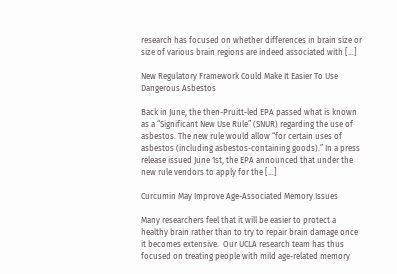research has focused on whether differences in brain size or size of various brain regions are indeed associated with […]

New Regulatory Framework Could Make It Easier To Use Dangerous Asbestos

Back in June, the then-Pruitt-led EPA passed what is known as a “Significant New Use Rule” (SNUR) regarding the use of asbestos. The new rule would allow “for certain uses of asbestos (including asbestos-containing goods).” In a press release issued June 1st, the EPA announced that under the new rule vendors to apply for the […]

Curcumin May Improve Age-Associated Memory Issues

Many researchers feel that it will be easier to protect a healthy brain rather than to try to repair brain damage once it becomes extensive.  Our UCLA research team has thus focused on treating people with mild age-related memory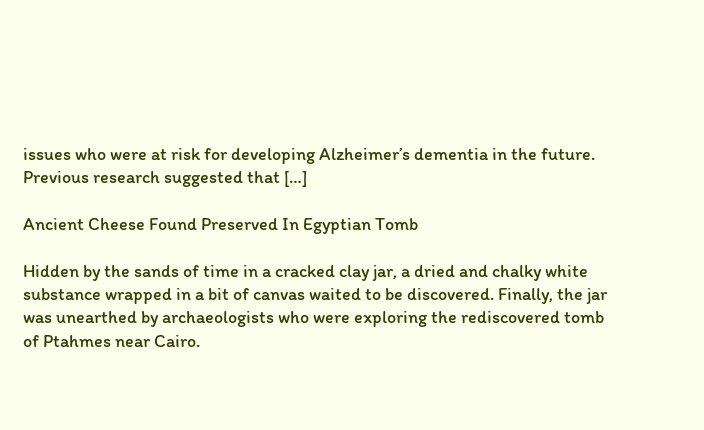issues who were at risk for developing Alzheimer’s dementia in the future. Previous research suggested that […]

Ancient Cheese Found Preserved In Egyptian Tomb

Hidden by the sands of time in a cracked clay jar, a dried and chalky white substance wrapped in a bit of canvas waited to be discovered. Finally, the jar was unearthed by archaeologists who were exploring the rediscovered tomb of Ptahmes near Cairo.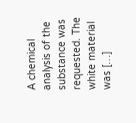A chemical analysis of the substance was requested. The white material was […]